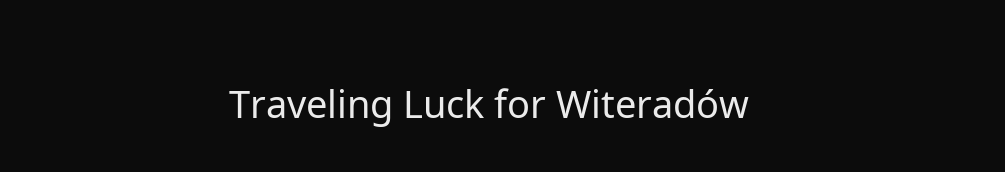Traveling Luck for Witeradów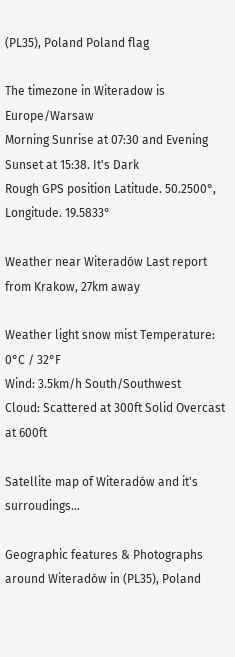(PL35), Poland Poland flag

The timezone in Witeradow is Europe/Warsaw
Morning Sunrise at 07:30 and Evening Sunset at 15:38. It's Dark
Rough GPS position Latitude. 50.2500°, Longitude. 19.5833°

Weather near Witeradów Last report from Krakow, 27km away

Weather light snow mist Temperature: 0°C / 32°F
Wind: 3.5km/h South/Southwest
Cloud: Scattered at 300ft Solid Overcast at 600ft

Satellite map of Witeradów and it's surroudings...

Geographic features & Photographs around Witeradów in (PL35), Poland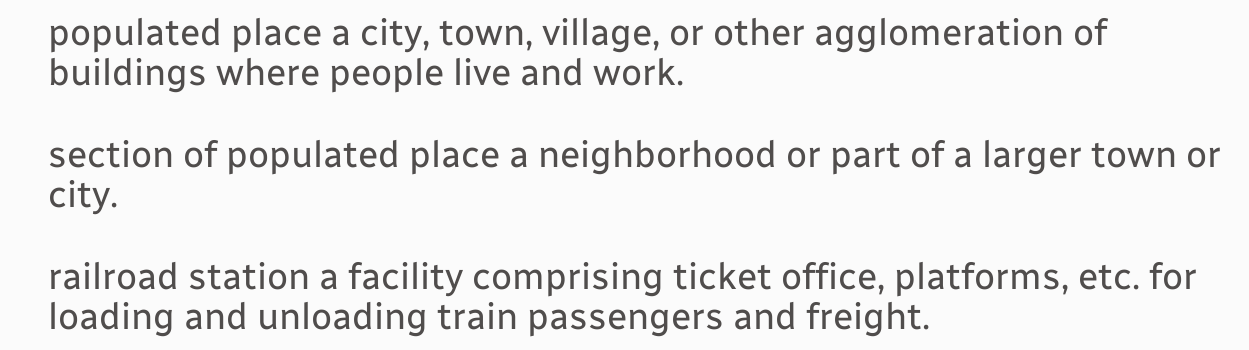populated place a city, town, village, or other agglomeration of buildings where people live and work.

section of populated place a neighborhood or part of a larger town or city.

railroad station a facility comprising ticket office, platforms, etc. for loading and unloading train passengers and freight.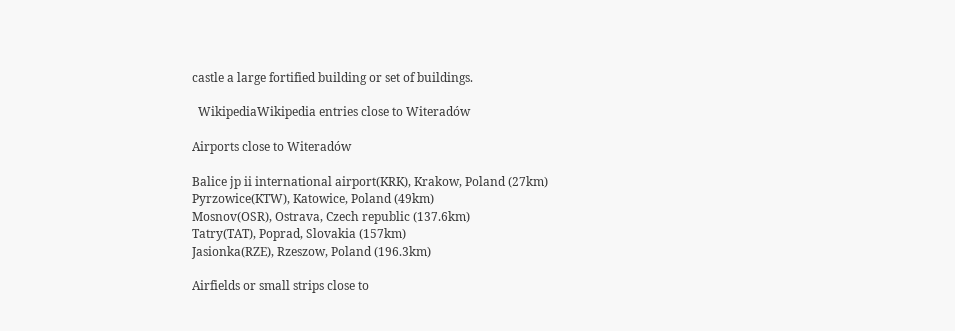castle a large fortified building or set of buildings.

  WikipediaWikipedia entries close to Witeradów

Airports close to Witeradów

Balice jp ii international airport(KRK), Krakow, Poland (27km)
Pyrzowice(KTW), Katowice, Poland (49km)
Mosnov(OSR), Ostrava, Czech republic (137.6km)
Tatry(TAT), Poprad, Slovakia (157km)
Jasionka(RZE), Rzeszow, Poland (196.3km)

Airfields or small strips close to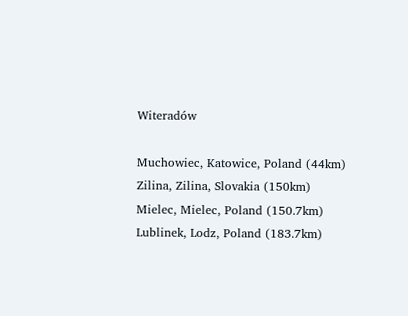Witeradów

Muchowiec, Katowice, Poland (44km)
Zilina, Zilina, Slovakia (150km)
Mielec, Mielec, Poland (150.7km)
Lublinek, Lodz, Poland (183.7km)